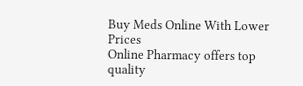Buy Meds Online With Lower Prices
Online Pharmacy offers top quality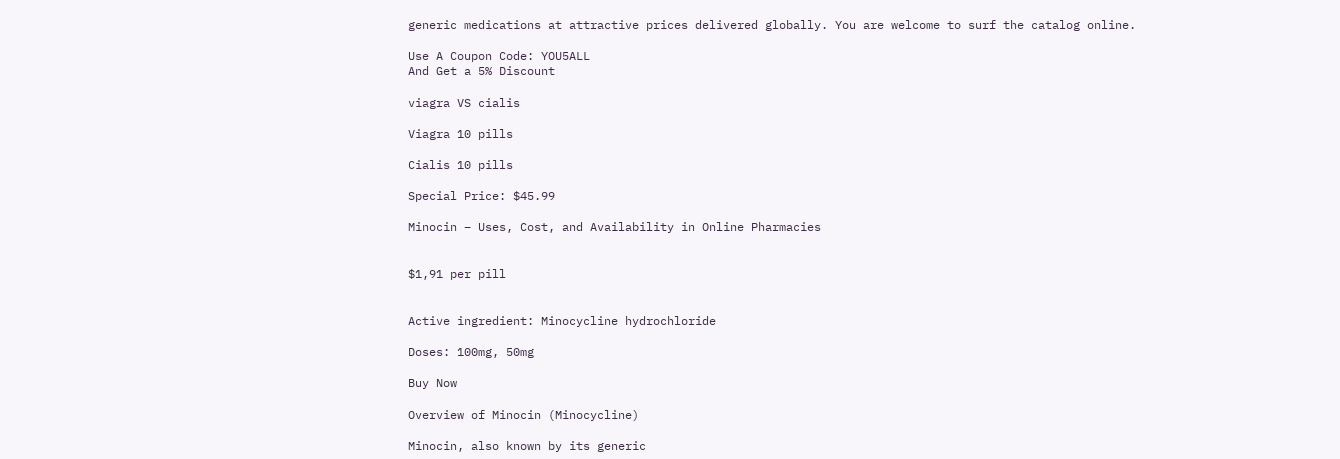generic medications at attractive prices delivered globally. You are welcome to surf the catalog online.

Use A Coupon Code: YOU5ALL
And Get a 5% Discount

viagra VS cialis

Viagra 10 pills

Cialis 10 pills

Special Price: $45.99

Minocin – Uses, Cost, and Availability in Online Pharmacies


$1,91 per pill


Active ingredient: Minocycline hydrochloride

Doses: 100mg, 50mg

Buy Now

Overview of Minocin (Minocycline)

Minocin, also known by its generic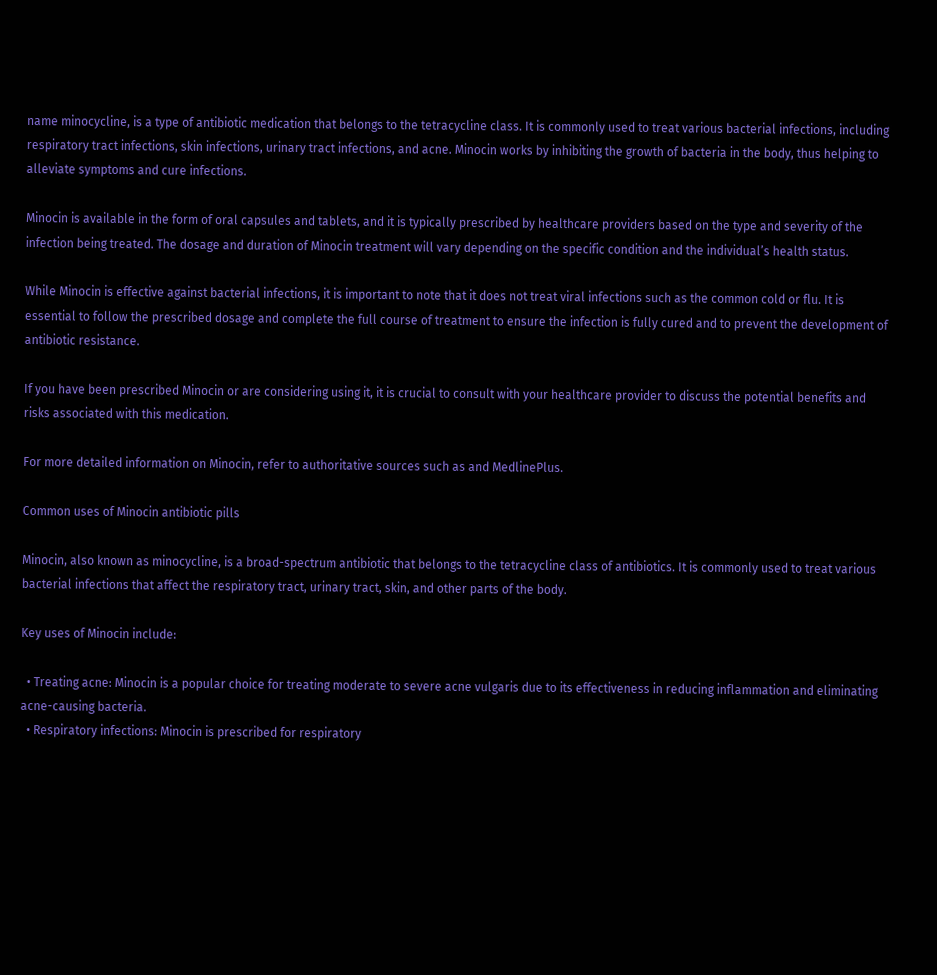name minocycline, is a type of antibiotic medication that belongs to the tetracycline class. It is commonly used to treat various bacterial infections, including respiratory tract infections, skin infections, urinary tract infections, and acne. Minocin works by inhibiting the growth of bacteria in the body, thus helping to alleviate symptoms and cure infections.

Minocin is available in the form of oral capsules and tablets, and it is typically prescribed by healthcare providers based on the type and severity of the infection being treated. The dosage and duration of Minocin treatment will vary depending on the specific condition and the individual’s health status.

While Minocin is effective against bacterial infections, it is important to note that it does not treat viral infections such as the common cold or flu. It is essential to follow the prescribed dosage and complete the full course of treatment to ensure the infection is fully cured and to prevent the development of antibiotic resistance.

If you have been prescribed Minocin or are considering using it, it is crucial to consult with your healthcare provider to discuss the potential benefits and risks associated with this medication.

For more detailed information on Minocin, refer to authoritative sources such as and MedlinePlus.

Common uses of Minocin antibiotic pills

Minocin, also known as minocycline, is a broad-spectrum antibiotic that belongs to the tetracycline class of antibiotics. It is commonly used to treat various bacterial infections that affect the respiratory tract, urinary tract, skin, and other parts of the body.

Key uses of Minocin include:

  • Treating acne: Minocin is a popular choice for treating moderate to severe acne vulgaris due to its effectiveness in reducing inflammation and eliminating acne-causing bacteria.
  • Respiratory infections: Minocin is prescribed for respiratory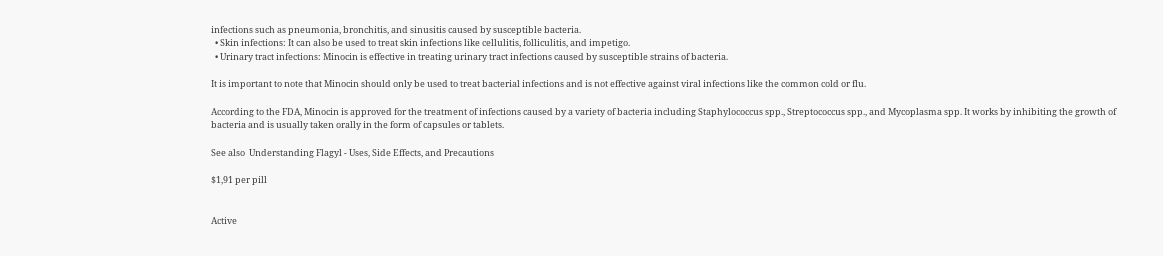infections such as pneumonia, bronchitis, and sinusitis caused by susceptible bacteria.
  • Skin infections: It can also be used to treat skin infections like cellulitis, folliculitis, and impetigo.
  • Urinary tract infections: Minocin is effective in treating urinary tract infections caused by susceptible strains of bacteria.

It is important to note that Minocin should only be used to treat bacterial infections and is not effective against viral infections like the common cold or flu.

According to the FDA, Minocin is approved for the treatment of infections caused by a variety of bacteria including Staphylococcus spp., Streptococcus spp., and Mycoplasma spp. It works by inhibiting the growth of bacteria and is usually taken orally in the form of capsules or tablets.

See also  Understanding Flagyl - Uses, Side Effects, and Precautions

$1,91 per pill


Active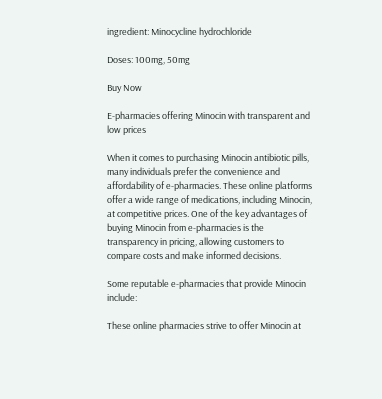ingredient: Minocycline hydrochloride

Doses: 100mg, 50mg

Buy Now

E-pharmacies offering Minocin with transparent and low prices

When it comes to purchasing Minocin antibiotic pills, many individuals prefer the convenience and affordability of e-pharmacies. These online platforms offer a wide range of medications, including Minocin, at competitive prices. One of the key advantages of buying Minocin from e-pharmacies is the transparency in pricing, allowing customers to compare costs and make informed decisions.

Some reputable e-pharmacies that provide Minocin include:

These online pharmacies strive to offer Minocin at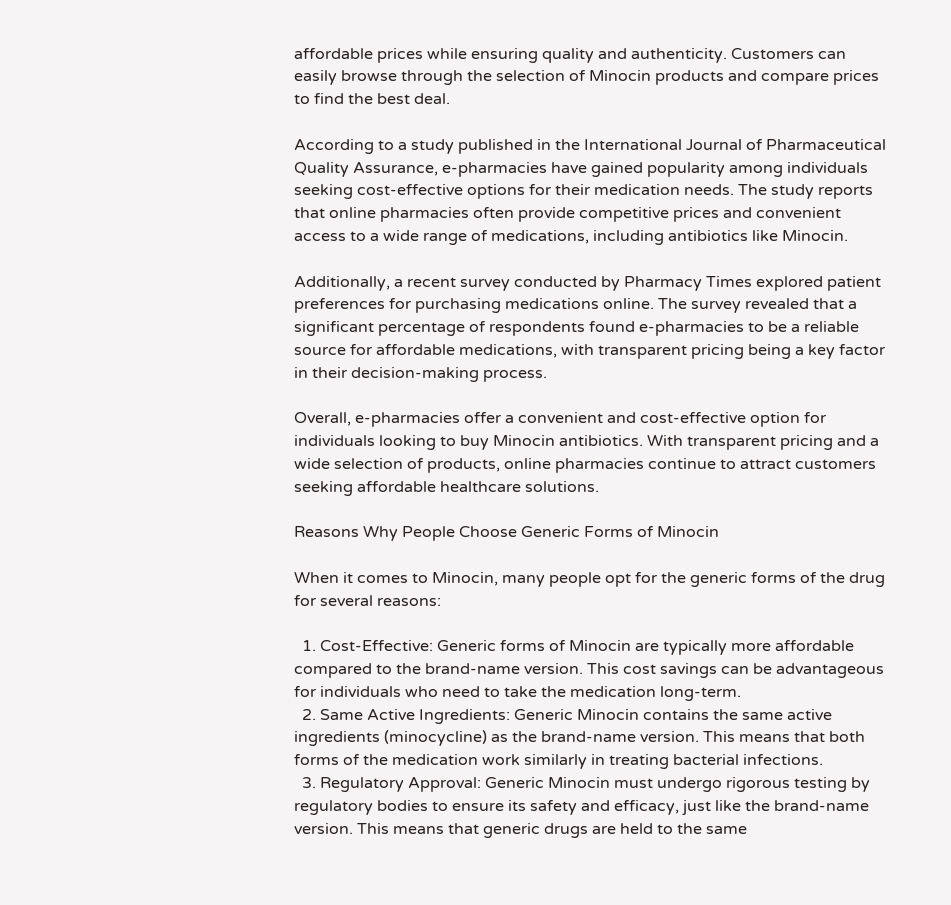affordable prices while ensuring quality and authenticity. Customers can easily browse through the selection of Minocin products and compare prices to find the best deal.

According to a study published in the International Journal of Pharmaceutical Quality Assurance, e-pharmacies have gained popularity among individuals seeking cost-effective options for their medication needs. The study reports that online pharmacies often provide competitive prices and convenient access to a wide range of medications, including antibiotics like Minocin.

Additionally, a recent survey conducted by Pharmacy Times explored patient preferences for purchasing medications online. The survey revealed that a significant percentage of respondents found e-pharmacies to be a reliable source for affordable medications, with transparent pricing being a key factor in their decision-making process.

Overall, e-pharmacies offer a convenient and cost-effective option for individuals looking to buy Minocin antibiotics. With transparent pricing and a wide selection of products, online pharmacies continue to attract customers seeking affordable healthcare solutions.

Reasons Why People Choose Generic Forms of Minocin

When it comes to Minocin, many people opt for the generic forms of the drug for several reasons:

  1. Cost-Effective: Generic forms of Minocin are typically more affordable compared to the brand-name version. This cost savings can be advantageous for individuals who need to take the medication long-term.
  2. Same Active Ingredients: Generic Minocin contains the same active ingredients (minocycline) as the brand-name version. This means that both forms of the medication work similarly in treating bacterial infections.
  3. Regulatory Approval: Generic Minocin must undergo rigorous testing by regulatory bodies to ensure its safety and efficacy, just like the brand-name version. This means that generic drugs are held to the same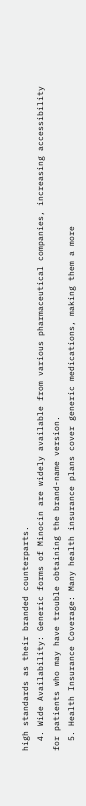high standards as their branded counterparts.
  4. Wide Availability: Generic forms of Minocin are widely available from various pharmaceutical companies, increasing accessibility for patients who may have trouble obtaining the brand-name version.
  5. Health Insurance Coverage: Many health insurance plans cover generic medications, making them a more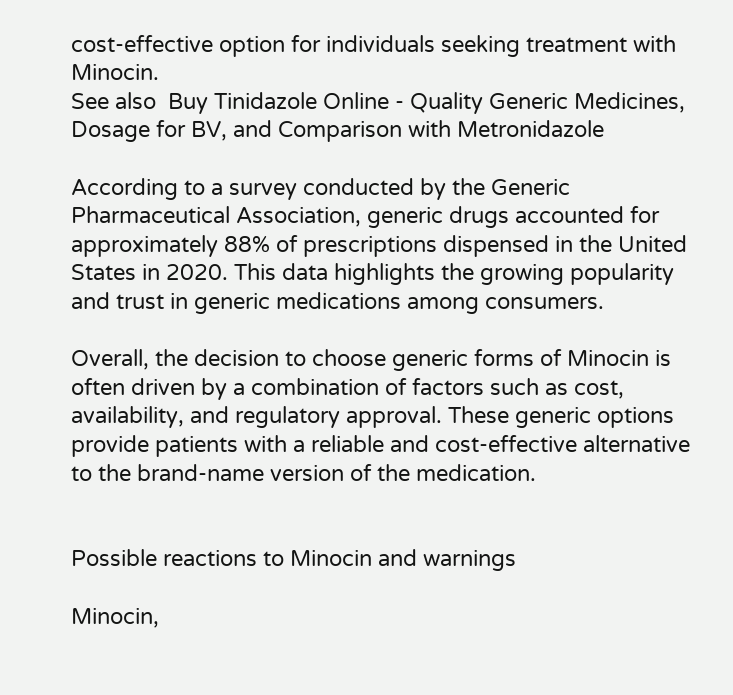cost-effective option for individuals seeking treatment with Minocin.
See also  Buy Tinidazole Online - Quality Generic Medicines, Dosage for BV, and Comparison with Metronidazole

According to a survey conducted by the Generic Pharmaceutical Association, generic drugs accounted for approximately 88% of prescriptions dispensed in the United States in 2020. This data highlights the growing popularity and trust in generic medications among consumers.

Overall, the decision to choose generic forms of Minocin is often driven by a combination of factors such as cost, availability, and regulatory approval. These generic options provide patients with a reliable and cost-effective alternative to the brand-name version of the medication.


Possible reactions to Minocin and warnings

Minocin,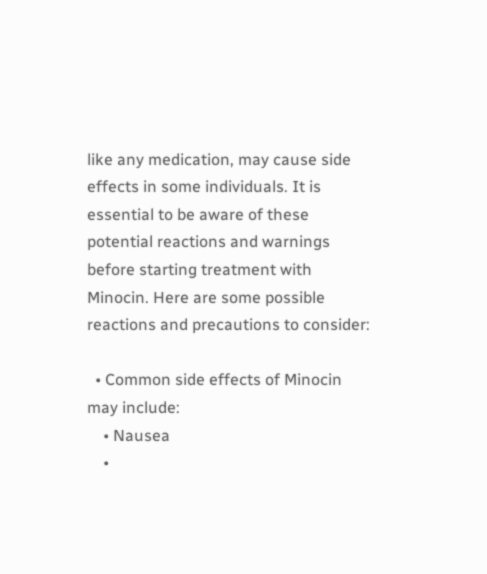like any medication, may cause side effects in some individuals. It is essential to be aware of these potential reactions and warnings before starting treatment with Minocin. Here are some possible reactions and precautions to consider:

  • Common side effects of Minocin may include:
    • Nausea
    •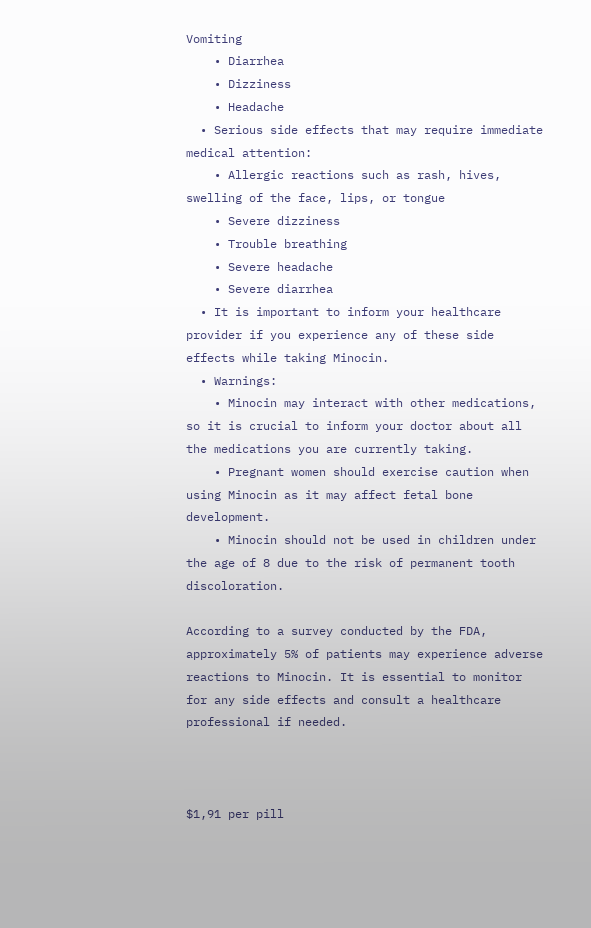Vomiting
    • Diarrhea
    • Dizziness
    • Headache
  • Serious side effects that may require immediate medical attention:
    • Allergic reactions such as rash, hives, swelling of the face, lips, or tongue
    • Severe dizziness
    • Trouble breathing
    • Severe headache
    • Severe diarrhea
  • It is important to inform your healthcare provider if you experience any of these side effects while taking Minocin.
  • Warnings:
    • Minocin may interact with other medications, so it is crucial to inform your doctor about all the medications you are currently taking.
    • Pregnant women should exercise caution when using Minocin as it may affect fetal bone development.
    • Minocin should not be used in children under the age of 8 due to the risk of permanent tooth discoloration.

According to a survey conducted by the FDA, approximately 5% of patients may experience adverse reactions to Minocin. It is essential to monitor for any side effects and consult a healthcare professional if needed.



$1,91 per pill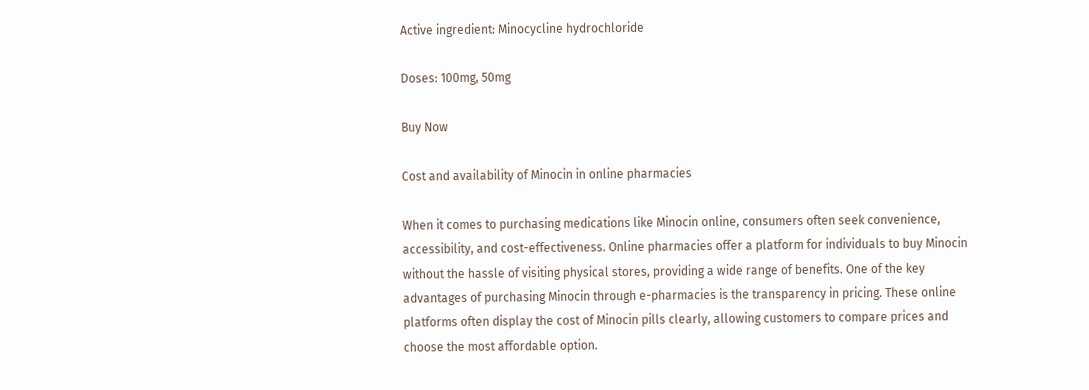Active ingredient: Minocycline hydrochloride

Doses: 100mg, 50mg

Buy Now

Cost and availability of Minocin in online pharmacies

When it comes to purchasing medications like Minocin online, consumers often seek convenience, accessibility, and cost-effectiveness. Online pharmacies offer a platform for individuals to buy Minocin without the hassle of visiting physical stores, providing a wide range of benefits. One of the key advantages of purchasing Minocin through e-pharmacies is the transparency in pricing. These online platforms often display the cost of Minocin pills clearly, allowing customers to compare prices and choose the most affordable option.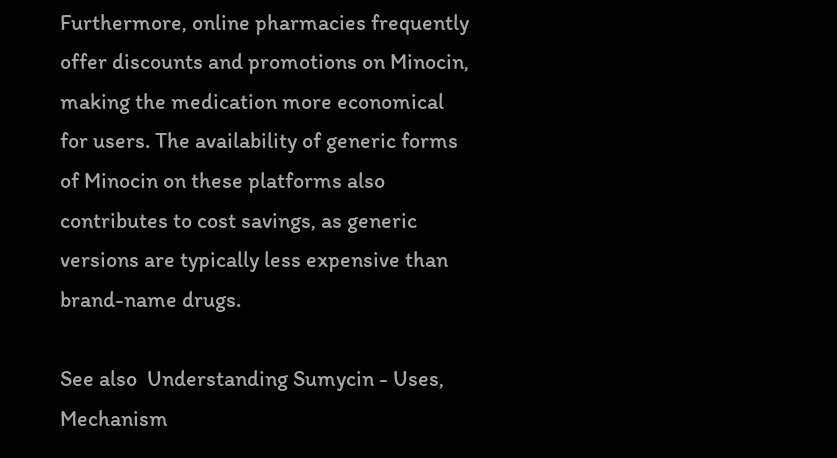Furthermore, online pharmacies frequently offer discounts and promotions on Minocin, making the medication more economical for users. The availability of generic forms of Minocin on these platforms also contributes to cost savings, as generic versions are typically less expensive than brand-name drugs.

See also  Understanding Sumycin - Uses, Mechanism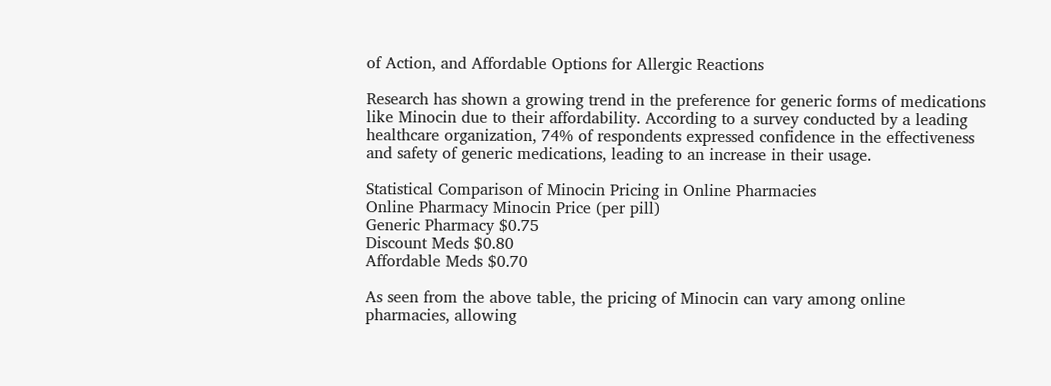of Action, and Affordable Options for Allergic Reactions

Research has shown a growing trend in the preference for generic forms of medications like Minocin due to their affordability. According to a survey conducted by a leading healthcare organization, 74% of respondents expressed confidence in the effectiveness and safety of generic medications, leading to an increase in their usage.

Statistical Comparison of Minocin Pricing in Online Pharmacies
Online Pharmacy Minocin Price (per pill)
Generic Pharmacy $0.75
Discount Meds $0.80
Affordable Meds $0.70

As seen from the above table, the pricing of Minocin can vary among online pharmacies, allowing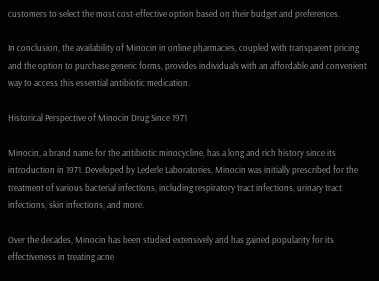customers to select the most cost-effective option based on their budget and preferences.

In conclusion, the availability of Minocin in online pharmacies, coupled with transparent pricing and the option to purchase generic forms, provides individuals with an affordable and convenient way to access this essential antibiotic medication.

Historical Perspective of Minocin Drug Since 1971

Minocin, a brand name for the antibiotic minocycline, has a long and rich history since its introduction in 1971. Developed by Lederle Laboratories, Minocin was initially prescribed for the treatment of various bacterial infections, including respiratory tract infections, urinary tract infections, skin infections, and more.

Over the decades, Minocin has been studied extensively and has gained popularity for its effectiveness in treating acne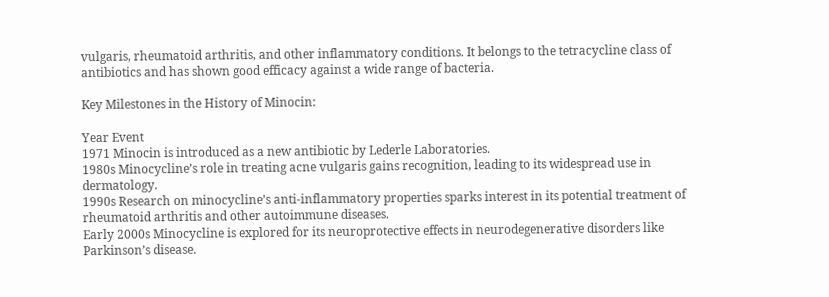vulgaris, rheumatoid arthritis, and other inflammatory conditions. It belongs to the tetracycline class of antibiotics and has shown good efficacy against a wide range of bacteria.

Key Milestones in the History of Minocin:

Year Event
1971 Minocin is introduced as a new antibiotic by Lederle Laboratories.
1980s Minocycline’s role in treating acne vulgaris gains recognition, leading to its widespread use in dermatology.
1990s Research on minocycline’s anti-inflammatory properties sparks interest in its potential treatment of rheumatoid arthritis and other autoimmune diseases.
Early 2000s Minocycline is explored for its neuroprotective effects in neurodegenerative disorders like Parkinson’s disease.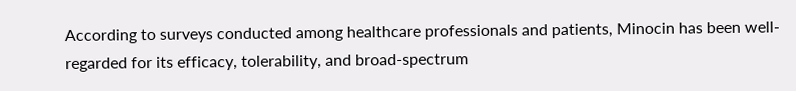According to surveys conducted among healthcare professionals and patients, Minocin has been well-regarded for its efficacy, tolerability, and broad-spectrum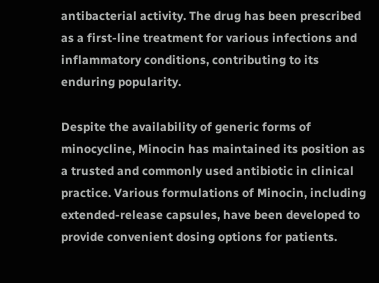antibacterial activity. The drug has been prescribed as a first-line treatment for various infections and inflammatory conditions, contributing to its enduring popularity.

Despite the availability of generic forms of minocycline, Minocin has maintained its position as a trusted and commonly used antibiotic in clinical practice. Various formulations of Minocin, including extended-release capsules, have been developed to provide convenient dosing options for patients.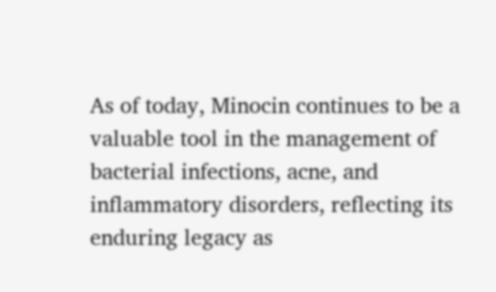As of today, Minocin continues to be a valuable tool in the management of bacterial infections, acne, and inflammatory disorders, reflecting its enduring legacy as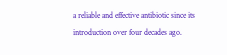a reliable and effective antibiotic since its introduction over four decades ago.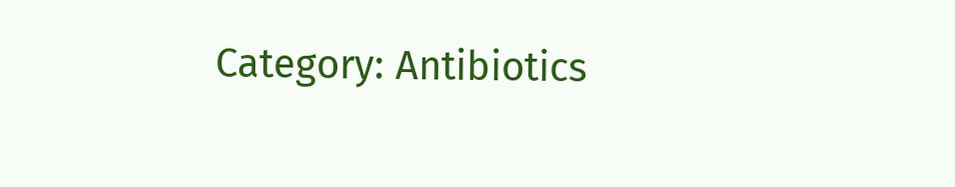Category: Antibiotics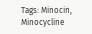Tags: Minocin, Minocycline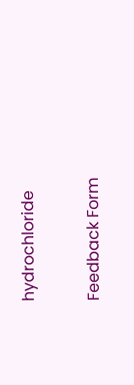hydrochloride

Feedback Form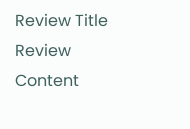Review Title
Review Content